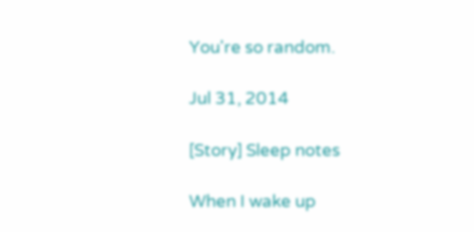You're so random.

Jul 31, 2014

[Story] Sleep notes

When I wake up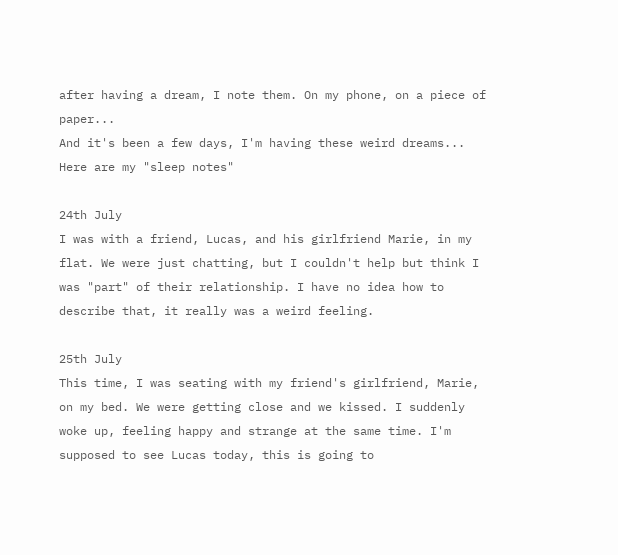after having a dream, I note them. On my phone, on a piece of paper...
And it's been a few days, I'm having these weird dreams... Here are my "sleep notes"

24th July
I was with a friend, Lucas, and his girlfriend Marie, in my flat. We were just chatting, but I couldn't help but think I was "part" of their relationship. I have no idea how to describe that, it really was a weird feeling.

25th July
This time, I was seating with my friend's girlfriend, Marie, on my bed. We were getting close and we kissed. I suddenly woke up, feeling happy and strange at the same time. I'm supposed to see Lucas today, this is going to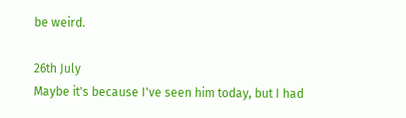be weird.

26th July
Maybe it's because I've seen him today, but I had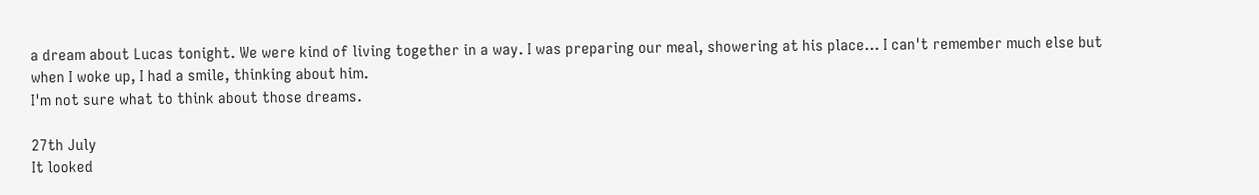a dream about Lucas tonight. We were kind of living together in a way. I was preparing our meal, showering at his place... I can't remember much else but when I woke up, I had a smile, thinking about him.
I'm not sure what to think about those dreams.

27th July
It looked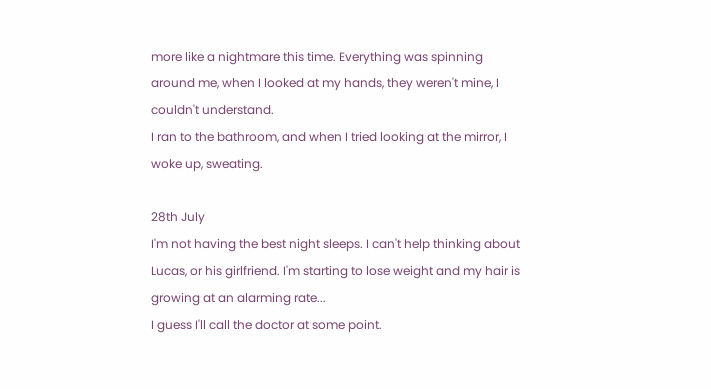more like a nightmare this time. Everything was spinning around me, when I looked at my hands, they weren't mine, I couldn't understand.
I ran to the bathroom, and when I tried looking at the mirror, I woke up, sweating.

28th July
I'm not having the best night sleeps. I can't help thinking about Lucas, or his girlfriend. I'm starting to lose weight and my hair is growing at an alarming rate...
I guess I'll call the doctor at some point.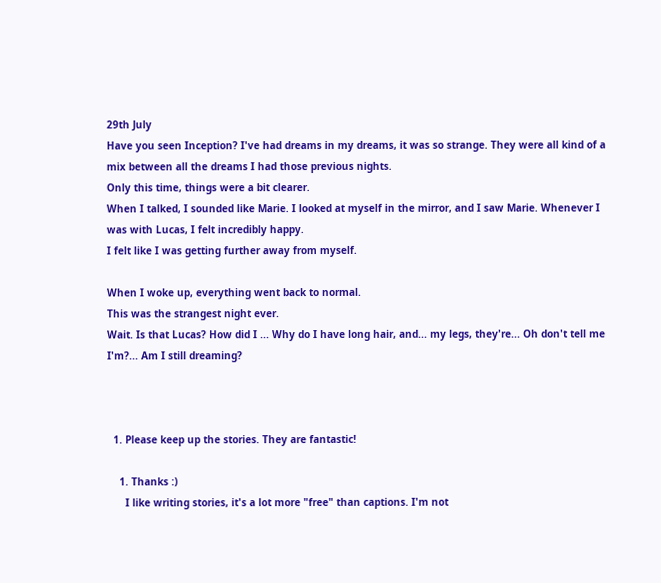29th July
Have you seen Inception? I've had dreams in my dreams, it was so strange. They were all kind of a mix between all the dreams I had those previous nights.
Only this time, things were a bit clearer.
When I talked, I sounded like Marie. I looked at myself in the mirror, and I saw Marie. Whenever I was with Lucas, I felt incredibly happy.
I felt like I was getting further away from myself.

When I woke up, everything went back to normal.
This was the strangest night ever.
Wait. Is that Lucas? How did I ... Why do I have long hair, and... my legs, they're... Oh don't tell me I'm?... Am I still dreaming?



  1. Please keep up the stories. They are fantastic!

    1. Thanks :)
      I like writing stories, it's a lot more "free" than captions. I'm not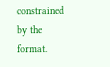constrained by the format.